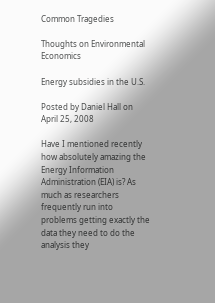Common Tragedies

Thoughts on Environmental Economics

Energy subsidies in the U.S.

Posted by Daniel Hall on April 25, 2008

Have I mentioned recently how absolutely amazing the Energy Information Administration (EIA) is? As much as researchers frequently run into problems getting exactly the data they need to do the analysis they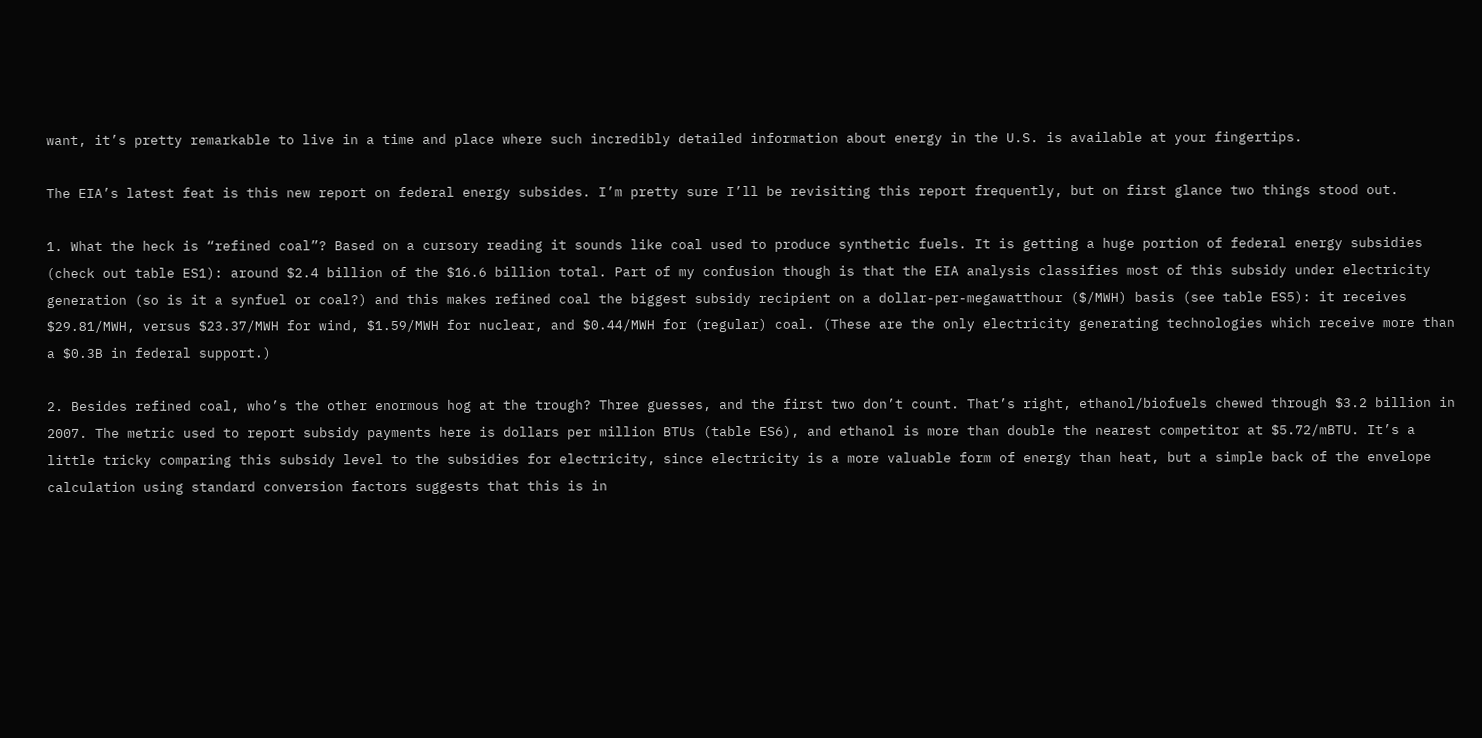want, it’s pretty remarkable to live in a time and place where such incredibly detailed information about energy in the U.S. is available at your fingertips.

The EIA’s latest feat is this new report on federal energy subsides. I’m pretty sure I’ll be revisiting this report frequently, but on first glance two things stood out.

1. What the heck is “refined coal”? Based on a cursory reading it sounds like coal used to produce synthetic fuels. It is getting a huge portion of federal energy subsidies (check out table ES1): around $2.4 billion of the $16.6 billion total. Part of my confusion though is that the EIA analysis classifies most of this subsidy under electricity generation (so is it a synfuel or coal?) and this makes refined coal the biggest subsidy recipient on a dollar-per-megawatthour ($/MWH) basis (see table ES5): it receives $29.81/MWH, versus $23.37/MWH for wind, $1.59/MWH for nuclear, and $0.44/MWH for (regular) coal. (These are the only electricity generating technologies which receive more than a $0.3B in federal support.)

2. Besides refined coal, who’s the other enormous hog at the trough? Three guesses, and the first two don’t count. That’s right, ethanol/biofuels chewed through $3.2 billion in 2007. The metric used to report subsidy payments here is dollars per million BTUs (table ES6), and ethanol is more than double the nearest competitor at $5.72/mBTU. It’s a little tricky comparing this subsidy level to the subsidies for electricity, since electricity is a more valuable form of energy than heat, but a simple back of the envelope calculation using standard conversion factors suggests that this is in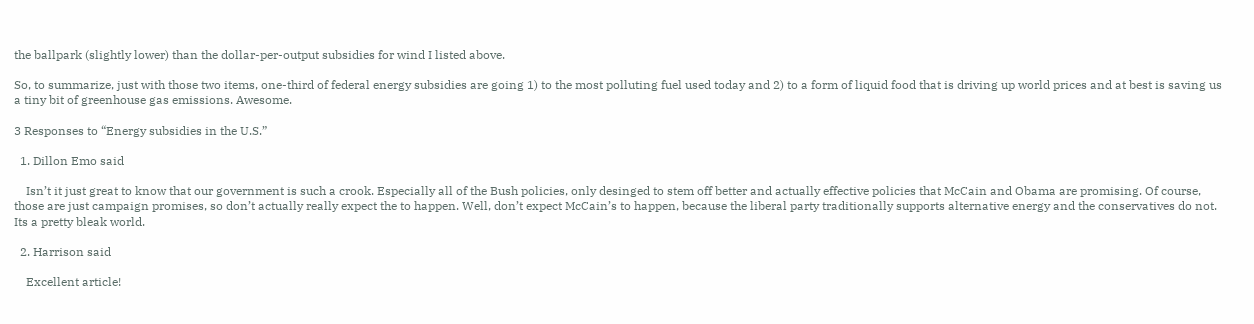the ballpark (slightly lower) than the dollar-per-output subsidies for wind I listed above.

So, to summarize, just with those two items, one-third of federal energy subsidies are going 1) to the most polluting fuel used today and 2) to a form of liquid food that is driving up world prices and at best is saving us a tiny bit of greenhouse gas emissions. Awesome.

3 Responses to “Energy subsidies in the U.S.”

  1. Dillon Emo said

    Isn’t it just great to know that our government is such a crook. Especially all of the Bush policies, only desinged to stem off better and actually effective policies that McCain and Obama are promising. Of course, those are just campaign promises, so don’t actually really expect the to happen. Well, don’t expect McCain’s to happen, because the liberal party traditionally supports alternative energy and the conservatives do not. Its a pretty bleak world.

  2. Harrison said

    Excellent article!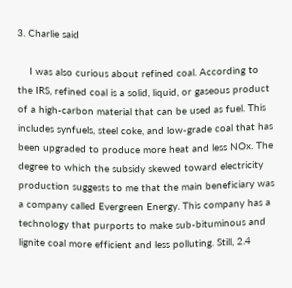3. Charlie said

    I was also curious about refined coal. According to the IRS, refined coal is a solid, liquid, or gaseous product of a high-carbon material that can be used as fuel. This includes synfuels, steel coke, and low-grade coal that has been upgraded to produce more heat and less NOx. The degree to which the subsidy skewed toward electricity production suggests to me that the main beneficiary was a company called Evergreen Energy. This company has a technology that purports to make sub-bituminous and lignite coal more efficient and less polluting. Still, 2.4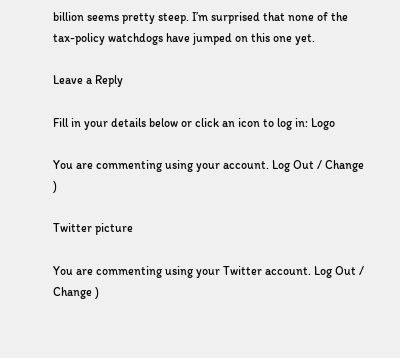billion seems pretty steep. I’m surprised that none of the tax-policy watchdogs have jumped on this one yet.

Leave a Reply

Fill in your details below or click an icon to log in: Logo

You are commenting using your account. Log Out / Change )

Twitter picture

You are commenting using your Twitter account. Log Out / Change )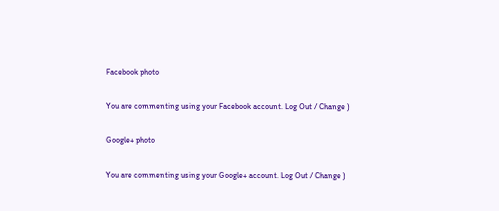Facebook photo

You are commenting using your Facebook account. Log Out / Change )

Google+ photo

You are commenting using your Google+ account. Log Out / Change )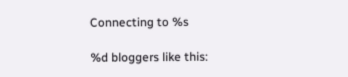Connecting to %s

%d bloggers like this: